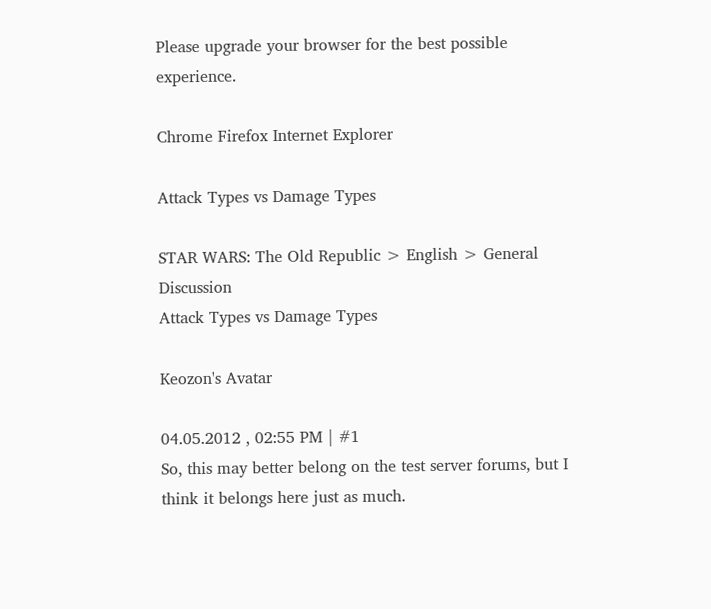Please upgrade your browser for the best possible experience.

Chrome Firefox Internet Explorer

Attack Types vs Damage Types

STAR WARS: The Old Republic > English > General Discussion
Attack Types vs Damage Types

Keozon's Avatar

04.05.2012 , 02:55 PM | #1
So, this may better belong on the test server forums, but I think it belongs here just as much.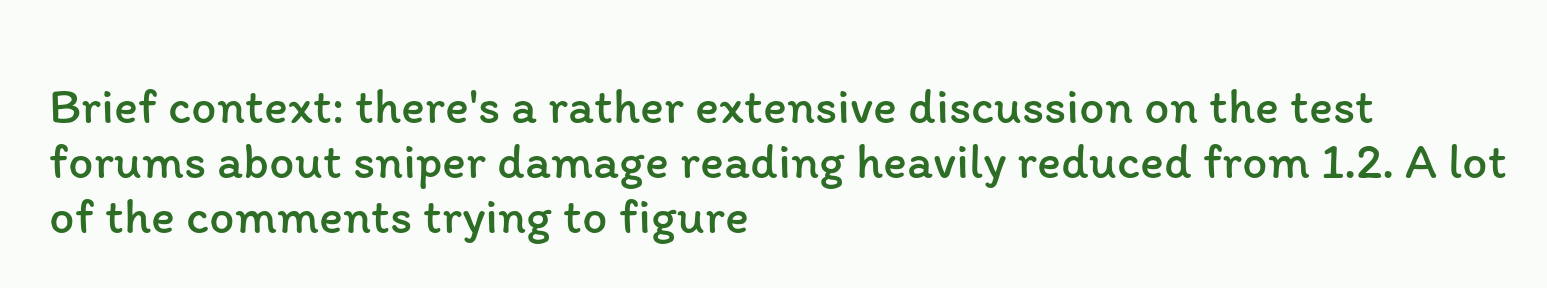Brief context: there's a rather extensive discussion on the test forums about sniper damage reading heavily reduced from 1.2. A lot of the comments trying to figure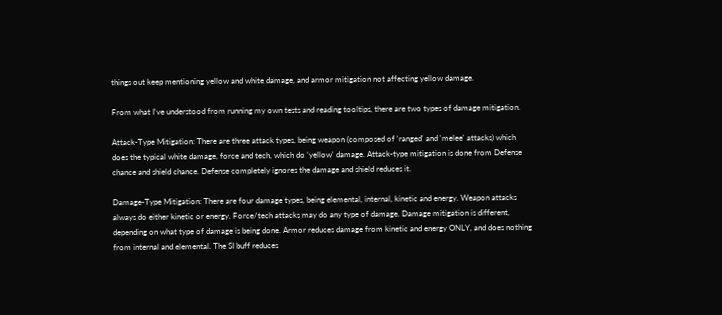things out keep mentioning yellow and white damage, and armor mitigation not affecting yellow damage.

From what I've understood from running my own tests and reading tooltips, there are two types of damage mitigation.

Attack-Type Mitigation: There are three attack types, being weapon (composed of 'ranged' and 'melee' attacks) which does the typical white damage, force and tech, which do 'yellow' damage. Attack-type mitigation is done from Defense chance and shield chance. Defense completely ignores the damage and shield reduces it.

Damage-Type Mitigation: There are four damage types, being elemental, internal, kinetic and energy. Weapon attacks always do either kinetic or energy. Force/tech attacks may do any type of damage. Damage mitigation is different, depending on what type of damage is being done. Armor reduces damage from kinetic and energy ONLY, and does nothing from internal and elemental. The SI buff reduces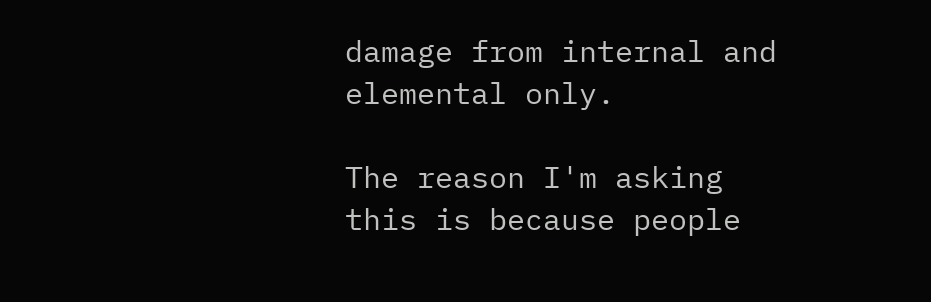damage from internal and elemental only.

The reason I'm asking this is because people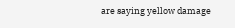are saying yellow damage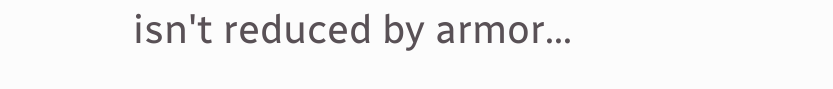isn't reduced by armor...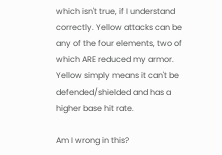which isn't true, if I understand correctly. Yellow attacks can be any of the four elements, two of which ARE reduced my armor. Yellow simply means it can't be defended/shielded and has a higher base hit rate.

Am I wrong in this?